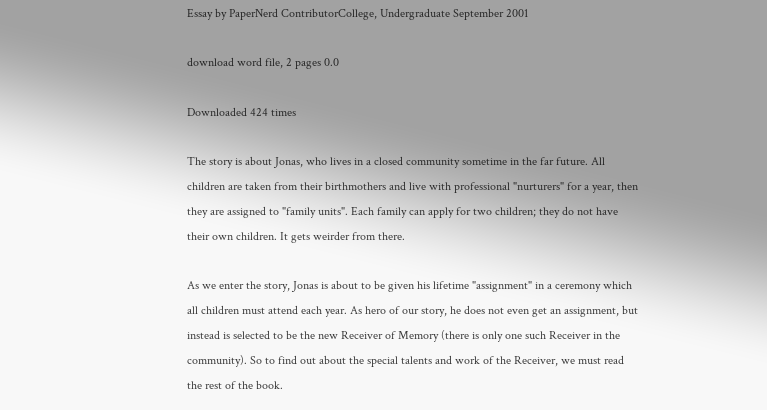Essay by PaperNerd ContributorCollege, Undergraduate September 2001

download word file, 2 pages 0.0

Downloaded 424 times

The story is about Jonas, who lives in a closed community sometime in the far future. All children are taken from their birthmothers and live with professional "nurturers" for a year, then they are assigned to "family units". Each family can apply for two children; they do not have their own children. It gets weirder from there.

As we enter the story, Jonas is about to be given his lifetime "assignment" in a ceremony which all children must attend each year. As hero of our story, he does not even get an assignment, but instead is selected to be the new Receiver of Memory (there is only one such Receiver in the community). So to find out about the special talents and work of the Receiver, we must read the rest of the book.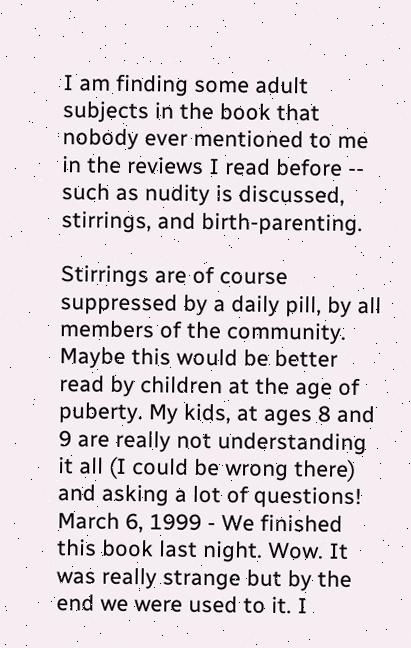I am finding some adult subjects in the book that nobody ever mentioned to me in the reviews I read before -- such as nudity is discussed, stirrings, and birth-parenting.

Stirrings are of course suppressed by a daily pill, by all members of the community. Maybe this would be better read by children at the age of puberty. My kids, at ages 8 and 9 are really not understanding it all (I could be wrong there) and asking a lot of questions! March 6, 1999 - We finished this book last night. Wow. It was really strange but by the end we were used to it. I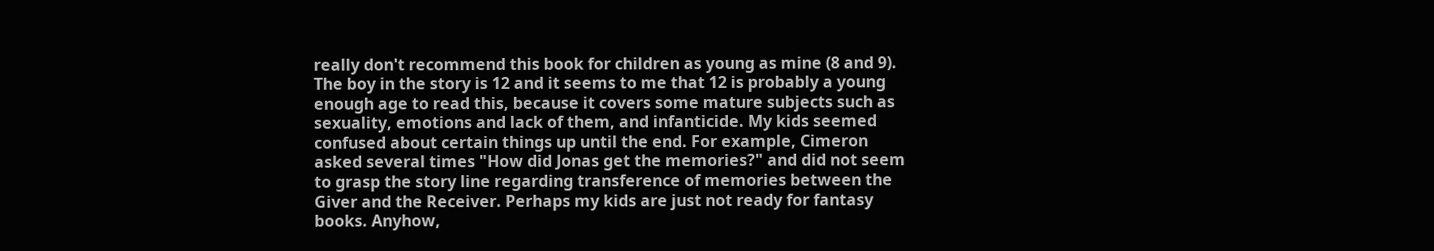really don't recommend this book for children as young as mine (8 and 9). The boy in the story is 12 and it seems to me that 12 is probably a young enough age to read this, because it covers some mature subjects such as sexuality, emotions and lack of them, and infanticide. My kids seemed confused about certain things up until the end. For example, Cimeron asked several times "How did Jonas get the memories?" and did not seem to grasp the story line regarding transference of memories between the Giver and the Receiver. Perhaps my kids are just not ready for fantasy books. Anyhow,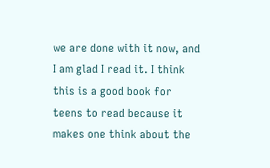we are done with it now, and I am glad I read it. I think this is a good book for teens to read because it makes one think about the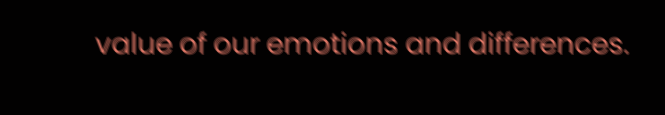value of our emotions and differences.